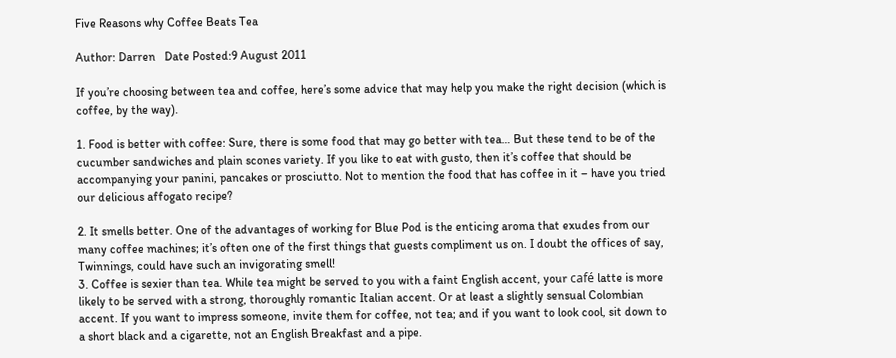Five Reasons why Coffee Beats Tea

Author: Darren   Date Posted:9 August 2011

If you’re choosing between tea and coffee, here’s some advice that may help you make the right decision (which is coffee, by the way).

1. Food is better with coffee: Sure, there is some food that may go better with tea… But these tend to be of the cucumber sandwiches and plain scones variety. If you like to eat with gusto, then it’s coffee that should be accompanying your panini, pancakes or prosciutto. Not to mention the food that has coffee in it – have you tried our delicious affogato recipe?

2. It smells better. One of the advantages of working for Blue Pod is the enticing aroma that exudes from our many coffee machines; it’s often one of the first things that guests compliment us on. I doubt the offices of say, Twinnings, could have such an invigorating smell!
3. Coffee is sexier than tea. While tea might be served to you with a faint English accent, your café latte is more likely to be served with a strong, thoroughly romantic Italian accent. Or at least a slightly sensual Colombian accent. If you want to impress someone, invite them for coffee, not tea; and if you want to look cool, sit down to a short black and a cigarette, not an English Breakfast and a pipe.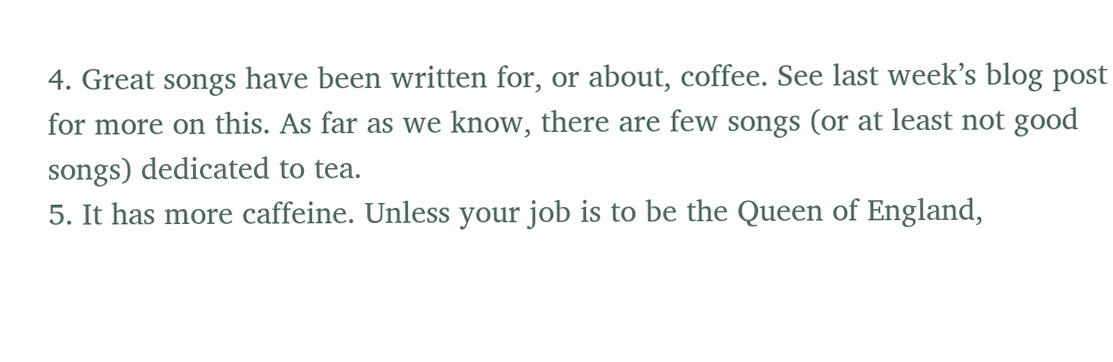4. Great songs have been written for, or about, coffee. See last week’s blog post for more on this. As far as we know, there are few songs (or at least not good songs) dedicated to tea.
5. It has more caffeine. Unless your job is to be the Queen of England,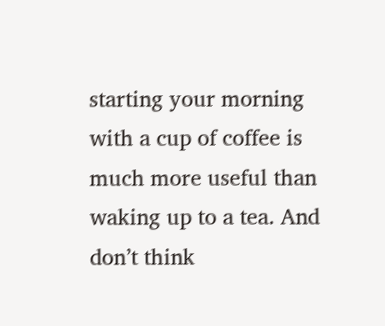starting your morning with a cup of coffee is much more useful than waking up to a tea. And don’t think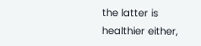the latter is healthier either,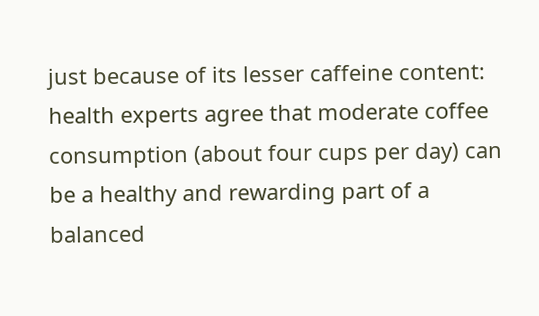just because of its lesser caffeine content: health experts agree that moderate coffee consumption (about four cups per day) can be a healthy and rewarding part of a balanced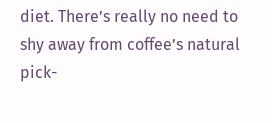diet. There’s really no need to shy away from coffee’s natural pick-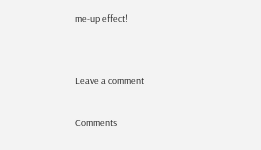me-up effect!


Leave a comment

Comments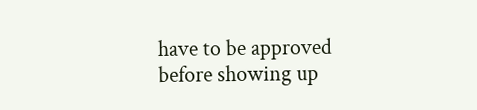have to be approved before showing up